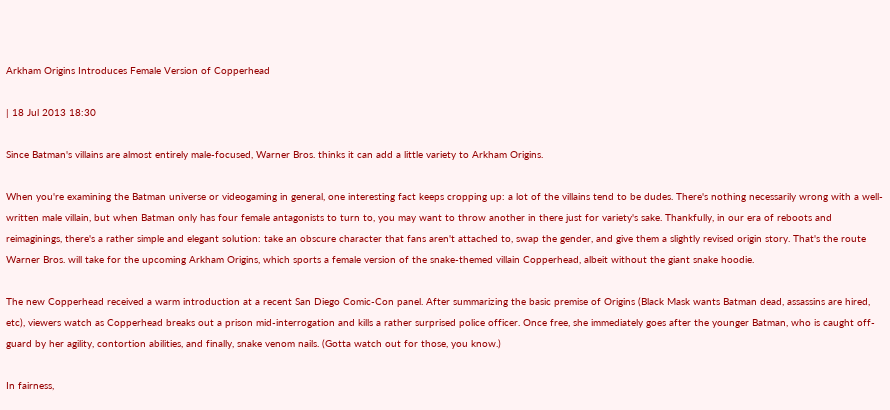Arkham Origins Introduces Female Version of Copperhead

| 18 Jul 2013 18:30

Since Batman's villains are almost entirely male-focused, Warner Bros. thinks it can add a little variety to Arkham Origins.

When you're examining the Batman universe or videogaming in general, one interesting fact keeps cropping up: a lot of the villains tend to be dudes. There's nothing necessarily wrong with a well-written male villain, but when Batman only has four female antagonists to turn to, you may want to throw another in there just for variety's sake. Thankfully, in our era of reboots and reimaginings, there's a rather simple and elegant solution: take an obscure character that fans aren't attached to, swap the gender, and give them a slightly revised origin story. That's the route Warner Bros. will take for the upcoming Arkham Origins, which sports a female version of the snake-themed villain Copperhead, albeit without the giant snake hoodie.

The new Copperhead received a warm introduction at a recent San Diego Comic-Con panel. After summarizing the basic premise of Origins (Black Mask wants Batman dead, assassins are hired, etc), viewers watch as Copperhead breaks out a prison mid-interrogation and kills a rather surprised police officer. Once free, she immediately goes after the younger Batman, who is caught off-guard by her agility, contortion abilities, and finally, snake venom nails. (Gotta watch out for those, you know.)

In fairness,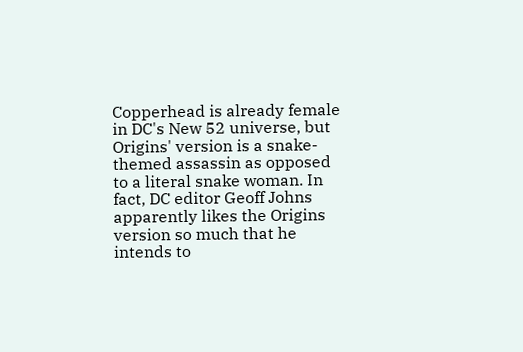Copperhead is already female in DC's New 52 universe, but Origins' version is a snake-themed assassin as opposed to a literal snake woman. In fact, DC editor Geoff Johns apparently likes the Origins version so much that he intends to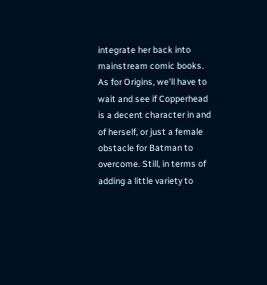integrate her back into mainstream comic books. As for Origins, we'll have to wait and see if Copperhead is a decent character in and of herself, or just a female obstacle for Batman to overcome. Still, in terms of adding a little variety to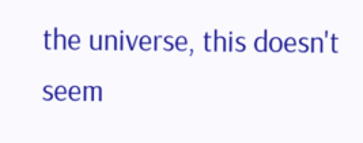the universe, this doesn't seem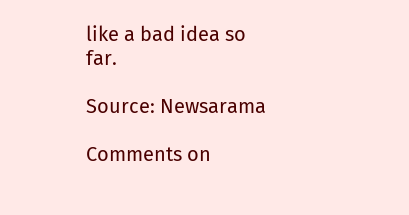like a bad idea so far.

Source: Newsarama

Comments on